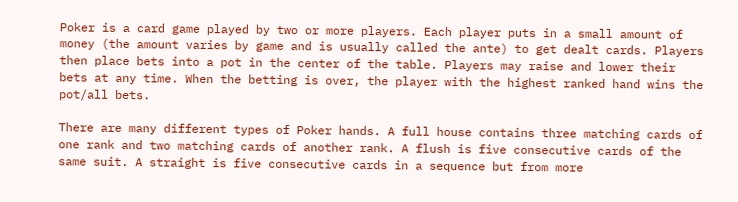Poker is a card game played by two or more players. Each player puts in a small amount of money (the amount varies by game and is usually called the ante) to get dealt cards. Players then place bets into a pot in the center of the table. Players may raise and lower their bets at any time. When the betting is over, the player with the highest ranked hand wins the pot/all bets.

There are many different types of Poker hands. A full house contains three matching cards of one rank and two matching cards of another rank. A flush is five consecutive cards of the same suit. A straight is five consecutive cards in a sequence but from more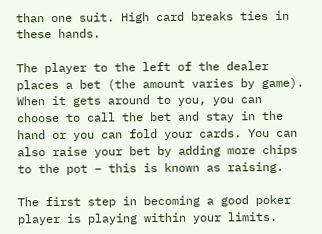than one suit. High card breaks ties in these hands.

The player to the left of the dealer places a bet (the amount varies by game). When it gets around to you, you can choose to call the bet and stay in the hand or you can fold your cards. You can also raise your bet by adding more chips to the pot – this is known as raising.

The first step in becoming a good poker player is playing within your limits.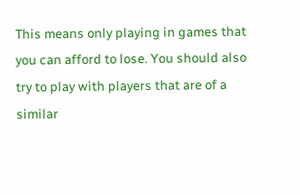This means only playing in games that you can afford to lose. You should also try to play with players that are of a similar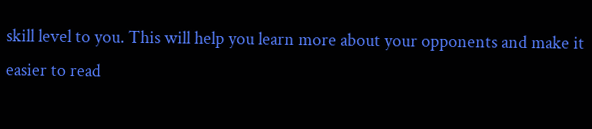skill level to you. This will help you learn more about your opponents and make it easier to read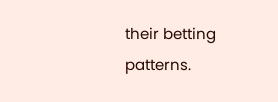their betting patterns.